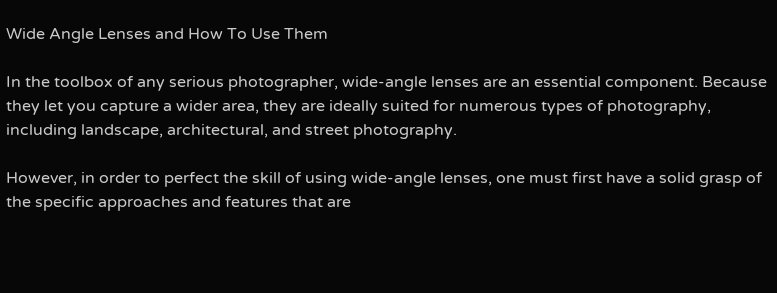Wide Angle Lenses and How To Use Them

In the toolbox of any serious photographer, wide-angle lenses are an essential component. Because they let you capture a wider area, they are ideally suited for numerous types of photography, including landscape, architectural, and street photography.

However, in order to perfect the skill of using wide-angle lenses, one must first have a solid grasp of the specific approaches and features that are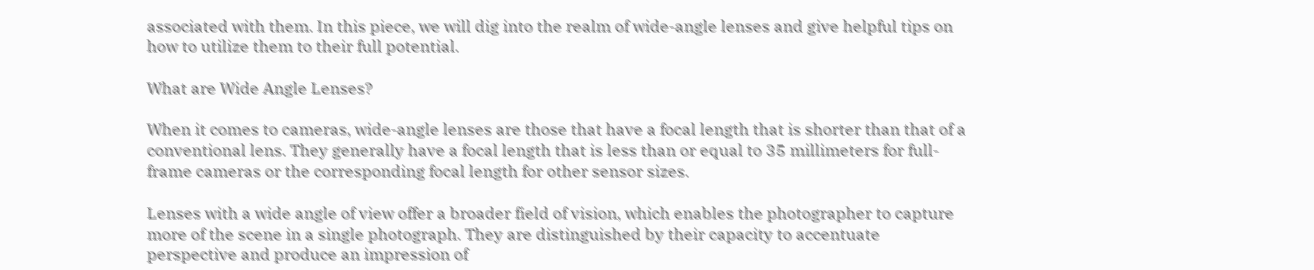associated with them. In this piece, we will dig into the realm of wide-angle lenses and give helpful tips on how to utilize them to their full potential.

What are Wide Angle Lenses?

When it comes to cameras, wide-angle lenses are those that have a focal length that is shorter than that of a conventional lens. They generally have a focal length that is less than or equal to 35 millimeters for full-frame cameras or the corresponding focal length for other sensor sizes.

Lenses with a wide angle of view offer a broader field of vision, which enables the photographer to capture more of the scene in a single photograph. They are distinguished by their capacity to accentuate perspective and produce an impression of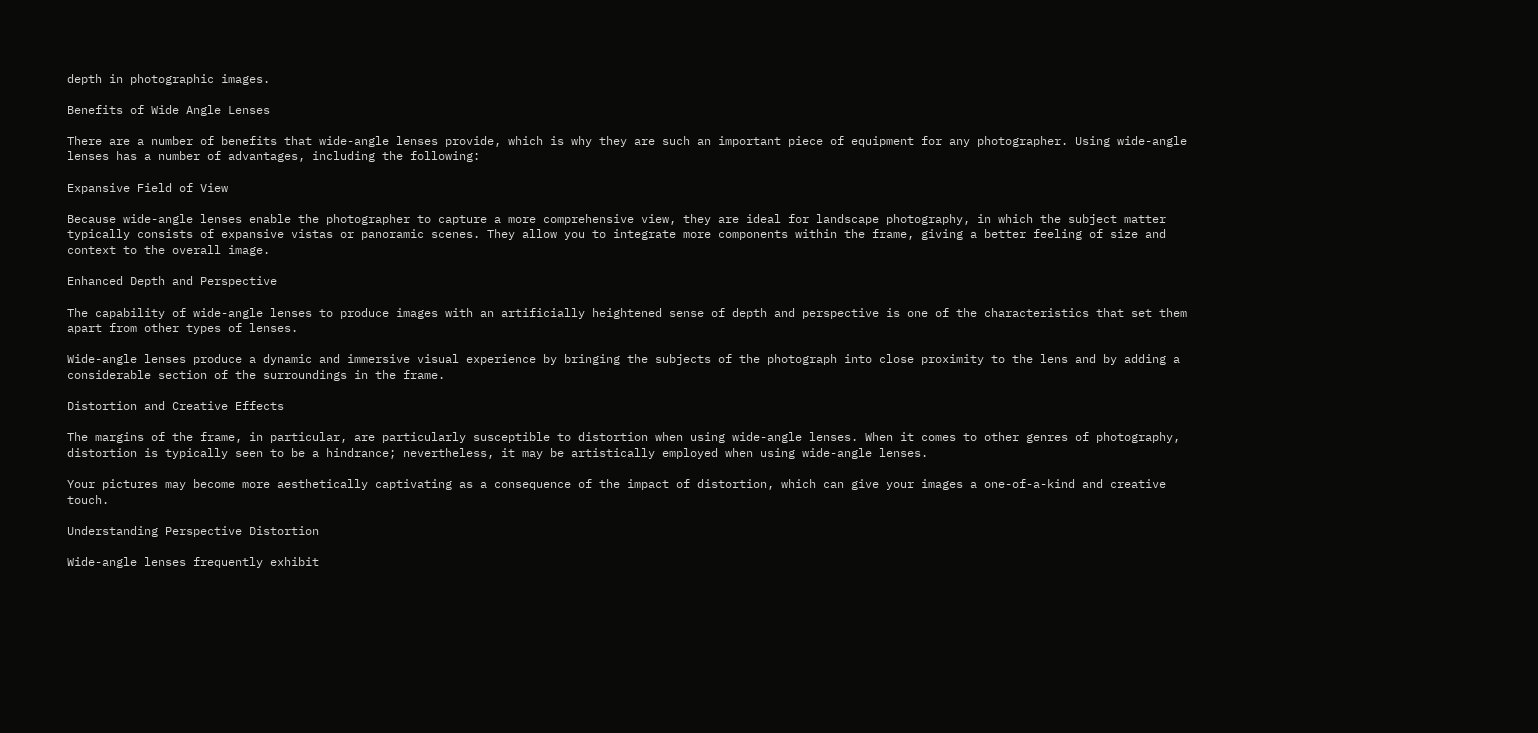depth in photographic images.

Benefits of Wide Angle Lenses

There are a number of benefits that wide-angle lenses provide, which is why they are such an important piece of equipment for any photographer. Using wide-angle lenses has a number of advantages, including the following:

Expansive Field of View

Because wide-angle lenses enable the photographer to capture a more comprehensive view, they are ideal for landscape photography, in which the subject matter typically consists of expansive vistas or panoramic scenes. They allow you to integrate more components within the frame, giving a better feeling of size and context to the overall image.

Enhanced Depth and Perspective

The capability of wide-angle lenses to produce images with an artificially heightened sense of depth and perspective is one of the characteristics that set them apart from other types of lenses.

Wide-angle lenses produce a dynamic and immersive visual experience by bringing the subjects of the photograph into close proximity to the lens and by adding a considerable section of the surroundings in the frame.

Distortion and Creative Effects

The margins of the frame, in particular, are particularly susceptible to distortion when using wide-angle lenses. When it comes to other genres of photography, distortion is typically seen to be a hindrance; nevertheless, it may be artistically employed when using wide-angle lenses.

Your pictures may become more aesthetically captivating as a consequence of the impact of distortion, which can give your images a one-of-a-kind and creative touch.

Understanding Perspective Distortion

Wide-angle lenses frequently exhibit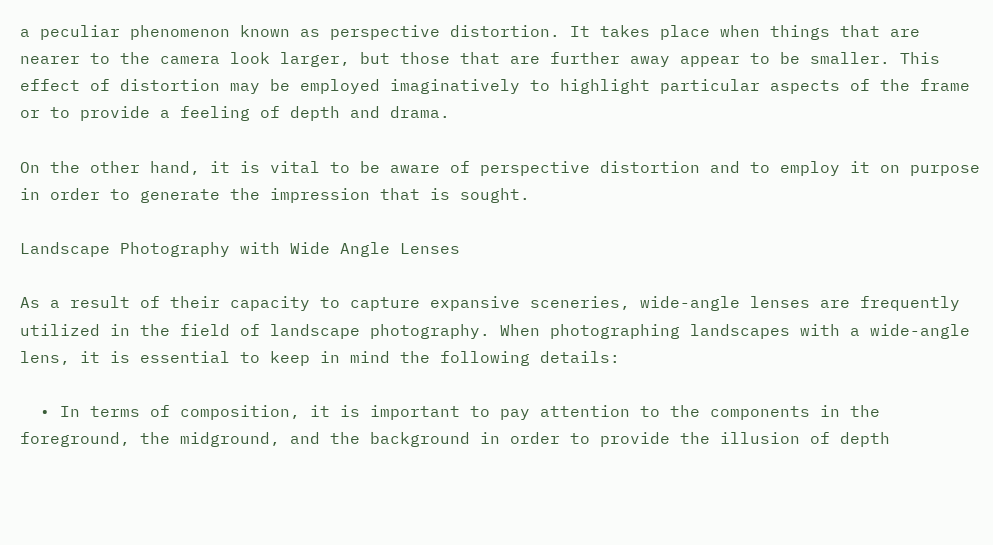a peculiar phenomenon known as perspective distortion. It takes place when things that are nearer to the camera look larger, but those that are further away appear to be smaller. This effect of distortion may be employed imaginatively to highlight particular aspects of the frame or to provide a feeling of depth and drama.

On the other hand, it is vital to be aware of perspective distortion and to employ it on purpose in order to generate the impression that is sought.

Landscape Photography with Wide Angle Lenses

As a result of their capacity to capture expansive sceneries, wide-angle lenses are frequently utilized in the field of landscape photography. When photographing landscapes with a wide-angle lens, it is essential to keep in mind the following details:

  • In terms of composition, it is important to pay attention to the components in the foreground, the midground, and the background in order to provide the illusion of depth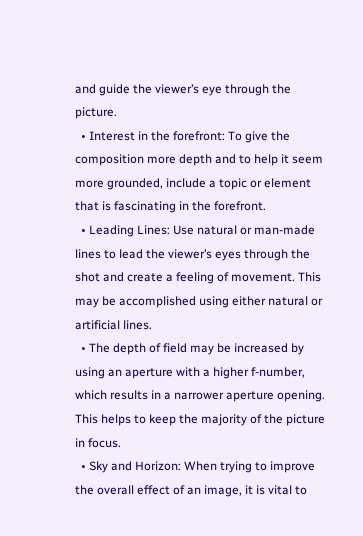and guide the viewer’s eye through the picture.
  • Interest in the forefront: To give the composition more depth and to help it seem more grounded, include a topic or element that is fascinating in the forefront.
  • Leading Lines: Use natural or man-made lines to lead the viewer’s eyes through the shot and create a feeling of movement. This may be accomplished using either natural or artificial lines.
  • The depth of field may be increased by using an aperture with a higher f-number, which results in a narrower aperture opening. This helps to keep the majority of the picture in focus.
  • Sky and Horizon: When trying to improve the overall effect of an image, it is vital to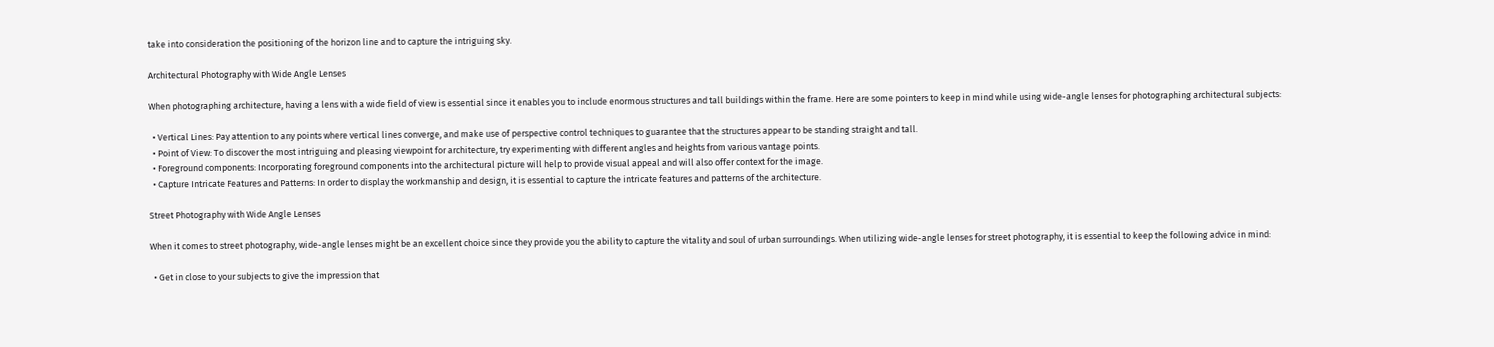take into consideration the positioning of the horizon line and to capture the intriguing sky.

Architectural Photography with Wide Angle Lenses

When photographing architecture, having a lens with a wide field of view is essential since it enables you to include enormous structures and tall buildings within the frame. Here are some pointers to keep in mind while using wide-angle lenses for photographing architectural subjects:

  • Vertical Lines: Pay attention to any points where vertical lines converge, and make use of perspective control techniques to guarantee that the structures appear to be standing straight and tall.
  • Point of View: To discover the most intriguing and pleasing viewpoint for architecture, try experimenting with different angles and heights from various vantage points.
  • Foreground components: Incorporating foreground components into the architectural picture will help to provide visual appeal and will also offer context for the image.
  • Capture Intricate Features and Patterns: In order to display the workmanship and design, it is essential to capture the intricate features and patterns of the architecture.

Street Photography with Wide Angle Lenses

When it comes to street photography, wide-angle lenses might be an excellent choice since they provide you the ability to capture the vitality and soul of urban surroundings. When utilizing wide-angle lenses for street photography, it is essential to keep the following advice in mind:

  • Get in close to your subjects to give the impression that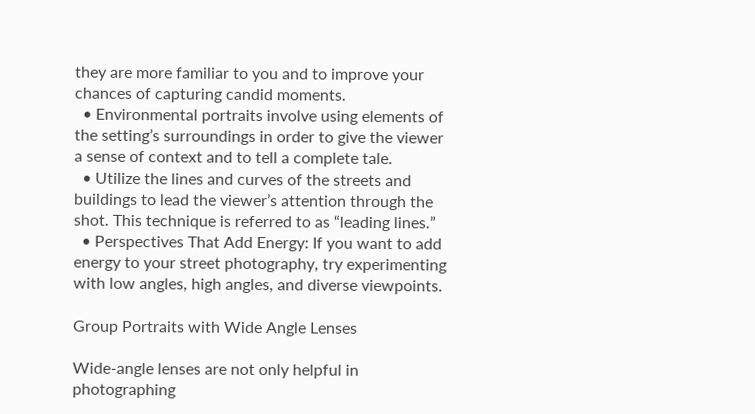they are more familiar to you and to improve your chances of capturing candid moments.
  • Environmental portraits involve using elements of the setting’s surroundings in order to give the viewer a sense of context and to tell a complete tale.
  • Utilize the lines and curves of the streets and buildings to lead the viewer’s attention through the shot. This technique is referred to as “leading lines.”
  • Perspectives That Add Energy: If you want to add energy to your street photography, try experimenting with low angles, high angles, and diverse viewpoints.

Group Portraits with Wide Angle Lenses

Wide-angle lenses are not only helpful in photographing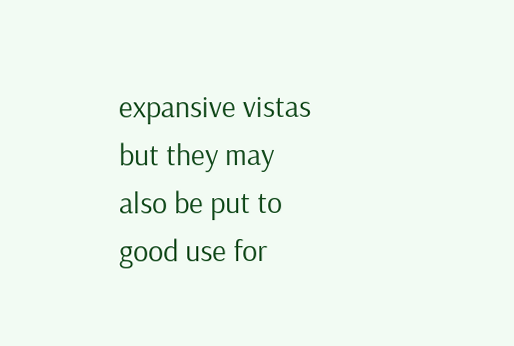expansive vistas but they may also be put to good use for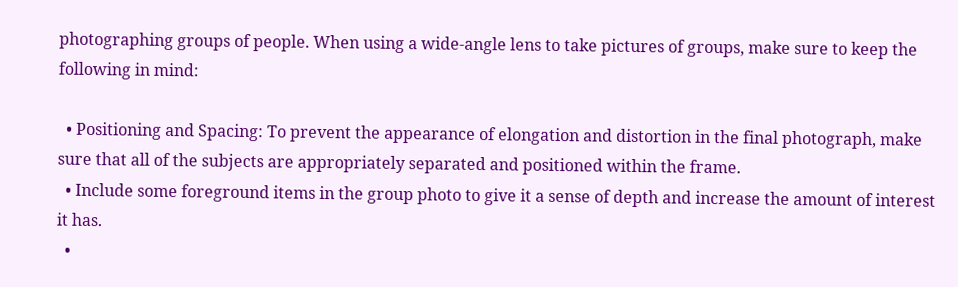photographing groups of people. When using a wide-angle lens to take pictures of groups, make sure to keep the following in mind:

  • Positioning and Spacing: To prevent the appearance of elongation and distortion in the final photograph, make sure that all of the subjects are appropriately separated and positioned within the frame.
  • Include some foreground items in the group photo to give it a sense of depth and increase the amount of interest it has.
  •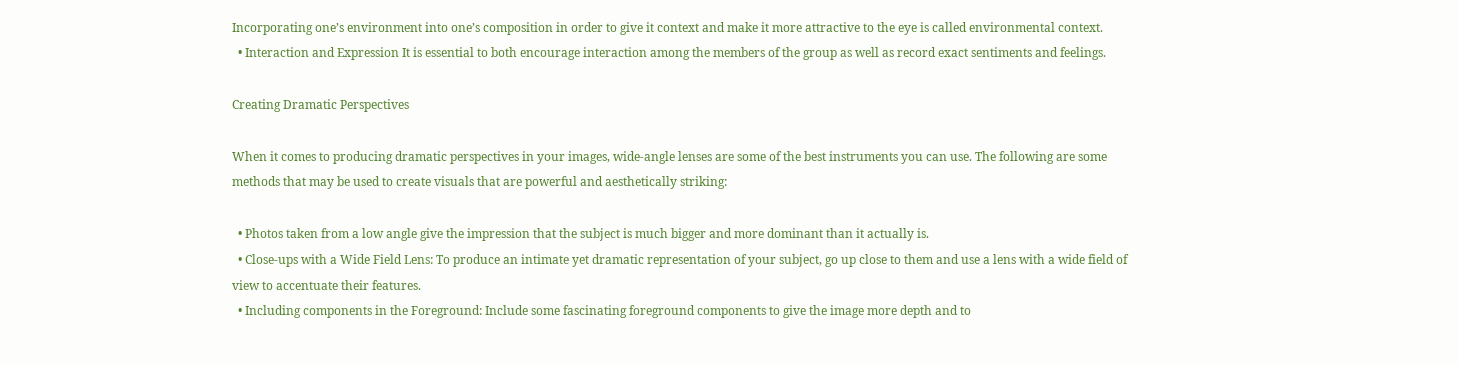Incorporating one’s environment into one’s composition in order to give it context and make it more attractive to the eye is called environmental context.
  • Interaction and Expression It is essential to both encourage interaction among the members of the group as well as record exact sentiments and feelings.

Creating Dramatic Perspectives

When it comes to producing dramatic perspectives in your images, wide-angle lenses are some of the best instruments you can use. The following are some methods that may be used to create visuals that are powerful and aesthetically striking:

  • Photos taken from a low angle give the impression that the subject is much bigger and more dominant than it actually is.
  • Close-ups with a Wide Field Lens: To produce an intimate yet dramatic representation of your subject, go up close to them and use a lens with a wide field of view to accentuate their features.
  • Including components in the Foreground: Include some fascinating foreground components to give the image more depth and to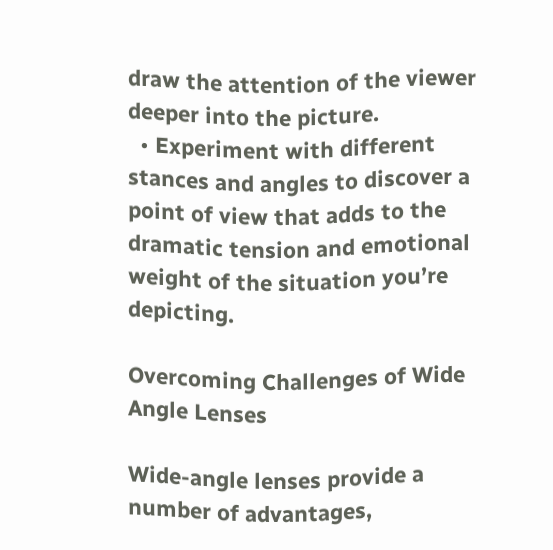draw the attention of the viewer deeper into the picture.
  • Experiment with different stances and angles to discover a point of view that adds to the dramatic tension and emotional weight of the situation you’re depicting.

Overcoming Challenges of Wide Angle Lenses

Wide-angle lenses provide a number of advantages,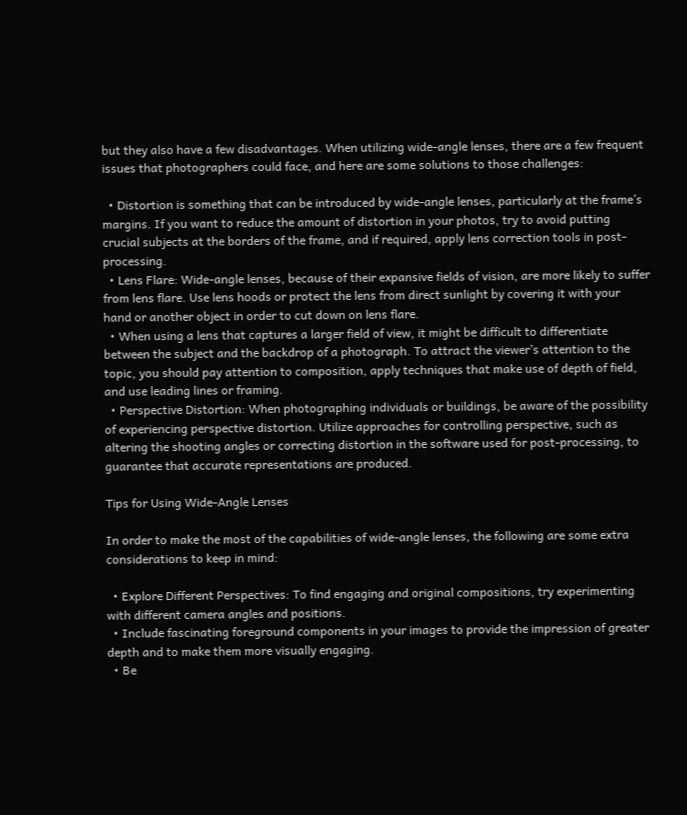but they also have a few disadvantages. When utilizing wide-angle lenses, there are a few frequent issues that photographers could face, and here are some solutions to those challenges:

  • Distortion is something that can be introduced by wide-angle lenses, particularly at the frame’s margins. If you want to reduce the amount of distortion in your photos, try to avoid putting crucial subjects at the borders of the frame, and if required, apply lens correction tools in post-processing.
  • Lens Flare: Wide-angle lenses, because of their expansive fields of vision, are more likely to suffer from lens flare. Use lens hoods or protect the lens from direct sunlight by covering it with your hand or another object in order to cut down on lens flare.
  • When using a lens that captures a larger field of view, it might be difficult to differentiate between the subject and the backdrop of a photograph. To attract the viewer’s attention to the topic, you should pay attention to composition, apply techniques that make use of depth of field, and use leading lines or framing.
  • Perspective Distortion: When photographing individuals or buildings, be aware of the possibility of experiencing perspective distortion. Utilize approaches for controlling perspective, such as altering the shooting angles or correcting distortion in the software used for post-processing, to guarantee that accurate representations are produced.

Tips for Using Wide-Angle Lenses

In order to make the most of the capabilities of wide-angle lenses, the following are some extra considerations to keep in mind:

  • Explore Different Perspectives: To find engaging and original compositions, try experimenting with different camera angles and positions.
  • Include fascinating foreground components in your images to provide the impression of greater depth and to make them more visually engaging.
  • Be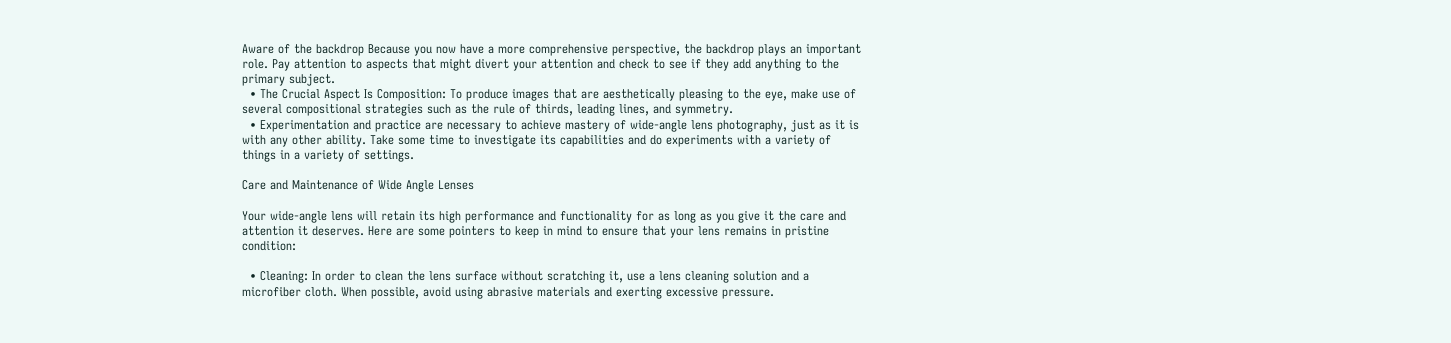Aware of the backdrop Because you now have a more comprehensive perspective, the backdrop plays an important role. Pay attention to aspects that might divert your attention and check to see if they add anything to the primary subject.
  • The Crucial Aspect Is Composition: To produce images that are aesthetically pleasing to the eye, make use of several compositional strategies such as the rule of thirds, leading lines, and symmetry.
  • Experimentation and practice are necessary to achieve mastery of wide-angle lens photography, just as it is with any other ability. Take some time to investigate its capabilities and do experiments with a variety of things in a variety of settings.

Care and Maintenance of Wide Angle Lenses

Your wide-angle lens will retain its high performance and functionality for as long as you give it the care and attention it deserves. Here are some pointers to keep in mind to ensure that your lens remains in pristine condition:

  • Cleaning: In order to clean the lens surface without scratching it, use a lens cleaning solution and a microfiber cloth. When possible, avoid using abrasive materials and exerting excessive pressure.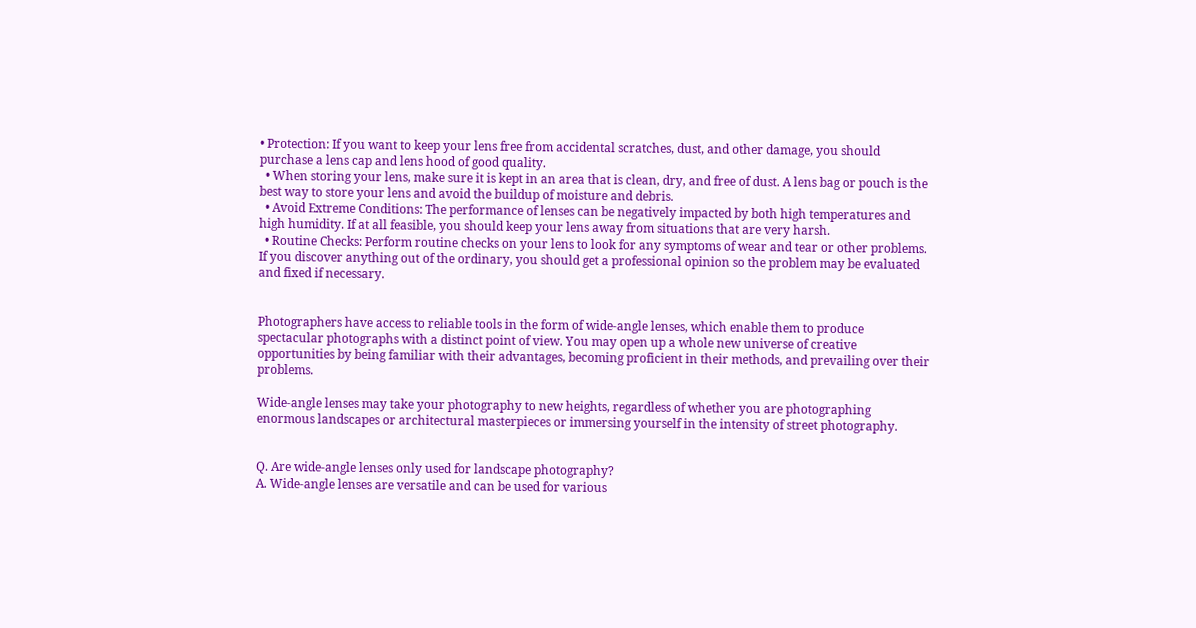• Protection: If you want to keep your lens free from accidental scratches, dust, and other damage, you should purchase a lens cap and lens hood of good quality.
  • When storing your lens, make sure it is kept in an area that is clean, dry, and free of dust. A lens bag or pouch is the best way to store your lens and avoid the buildup of moisture and debris.
  • Avoid Extreme Conditions: The performance of lenses can be negatively impacted by both high temperatures and high humidity. If at all feasible, you should keep your lens away from situations that are very harsh.
  • Routine Checks: Perform routine checks on your lens to look for any symptoms of wear and tear or other problems. If you discover anything out of the ordinary, you should get a professional opinion so the problem may be evaluated and fixed if necessary.


Photographers have access to reliable tools in the form of wide-angle lenses, which enable them to produce spectacular photographs with a distinct point of view. You may open up a whole new universe of creative opportunities by being familiar with their advantages, becoming proficient in their methods, and prevailing over their problems.

Wide-angle lenses may take your photography to new heights, regardless of whether you are photographing enormous landscapes or architectural masterpieces or immersing yourself in the intensity of street photography.


Q. Are wide-angle lenses only used for landscape photography?
A. Wide-angle lenses are versatile and can be used for various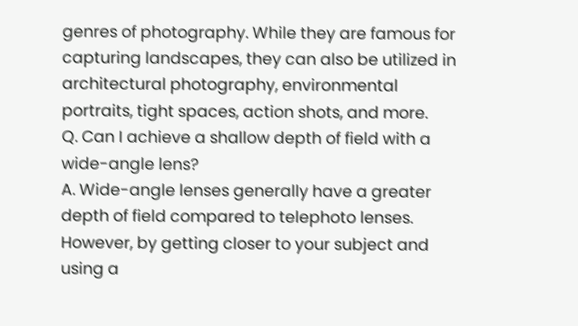genres of photography. While they are famous for capturing landscapes, they can also be utilized in architectural photography, environmental portraits, tight spaces, action shots, and more.
Q. Can I achieve a shallow depth of field with a wide-angle lens?
A. Wide-angle lenses generally have a greater depth of field compared to telephoto lenses. However, by getting closer to your subject and using a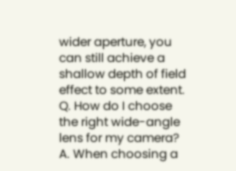wider aperture, you can still achieve a shallow depth of field effect to some extent.
Q. How do I choose the right wide-angle lens for my camera?
A. When choosing a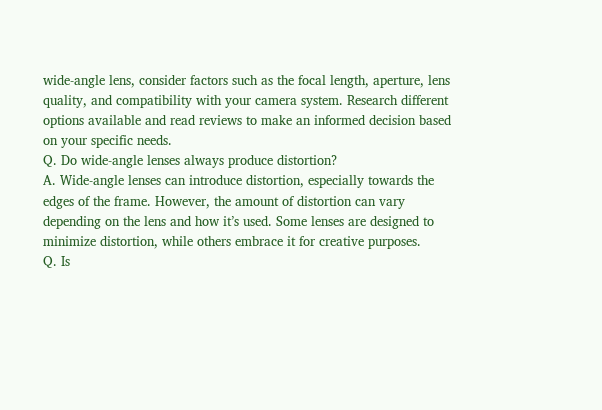wide-angle lens, consider factors such as the focal length, aperture, lens quality, and compatibility with your camera system. Research different options available and read reviews to make an informed decision based on your specific needs.
Q. Do wide-angle lenses always produce distortion?
A. Wide-angle lenses can introduce distortion, especially towards the edges of the frame. However, the amount of distortion can vary depending on the lens and how it’s used. Some lenses are designed to minimize distortion, while others embrace it for creative purposes.
Q. Is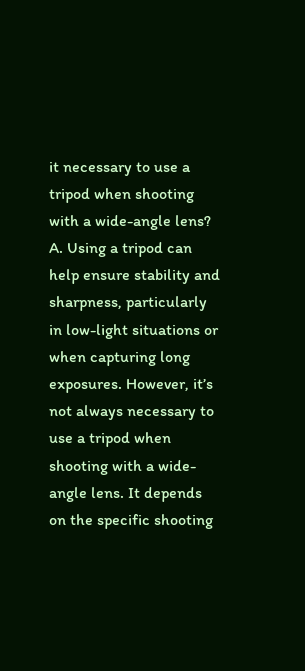it necessary to use a tripod when shooting with a wide-angle lens?
A. Using a tripod can help ensure stability and sharpness, particularly in low-light situations or when capturing long exposures. However, it’s not always necessary to use a tripod when shooting with a wide-angle lens. It depends on the specific shooting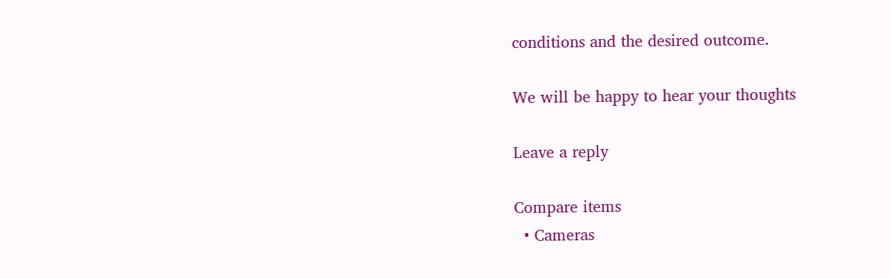conditions and the desired outcome.

We will be happy to hear your thoughts

Leave a reply

Compare items
  • Cameras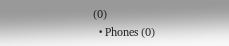(0)
  • Phones (0)